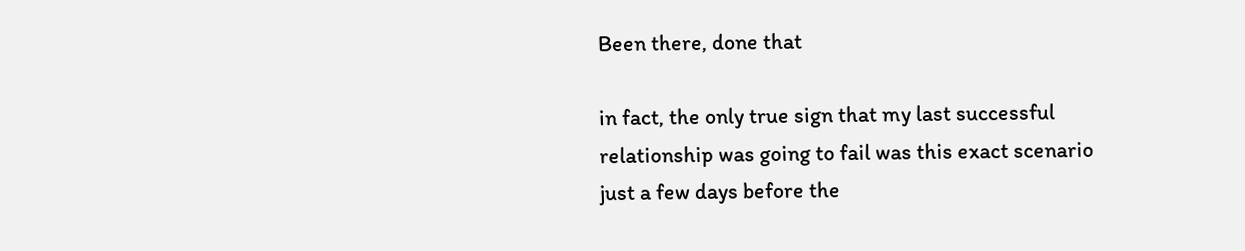Been there, done that

in fact, the only true sign that my last successful relationship was going to fail was this exact scenario just a few days before the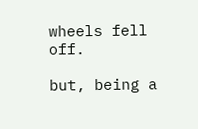wheels fell off.

but, being a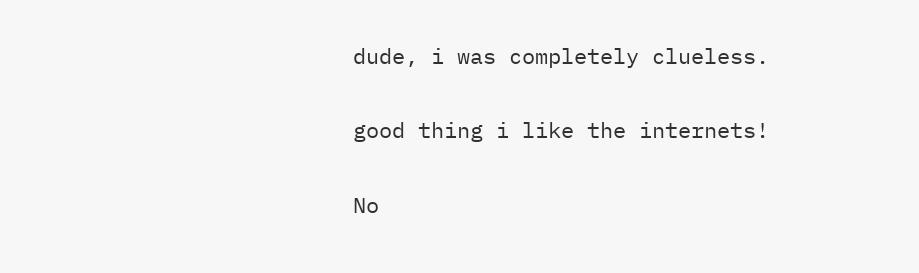dude, i was completely clueless.

good thing i like the internets!

No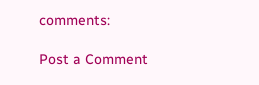comments:

Post a Comment